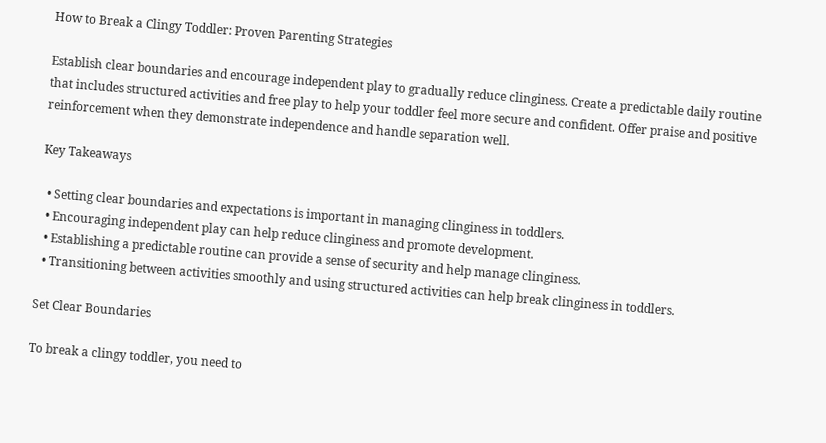How to Break a Clingy Toddler: Proven Parenting Strategies

Establish clear boundaries and encourage independent play to gradually reduce clinginess. Create a predictable daily routine that includes structured activities and free play to help your toddler feel more secure and confident. Offer praise and positive reinforcement when they demonstrate independence and handle separation well.

Key Takeaways

  • Setting clear boundaries and expectations is important in managing clinginess in toddlers.
  • Encouraging independent play can help reduce clinginess and promote development.
  • Establishing a predictable routine can provide a sense of security and help manage clinginess.
  • Transitioning between activities smoothly and using structured activities can help break clinginess in toddlers.

Set Clear Boundaries

To break a clingy toddler, you need to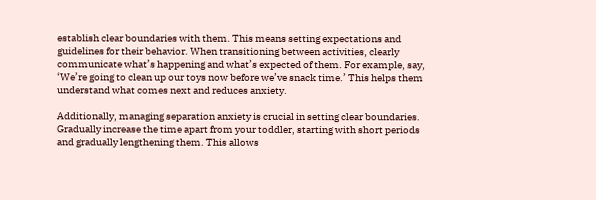establish clear boundaries with them. This means setting expectations and guidelines for their behavior. When transitioning between activities, clearly communicate what’s happening and what’s expected of them. For example, say, ‘We’re going to clean up our toys now before we’ve snack time.’ This helps them understand what comes next and reduces anxiety.

Additionally, managing separation anxiety is crucial in setting clear boundaries. Gradually increase the time apart from your toddler, starting with short periods and gradually lengthening them. This allows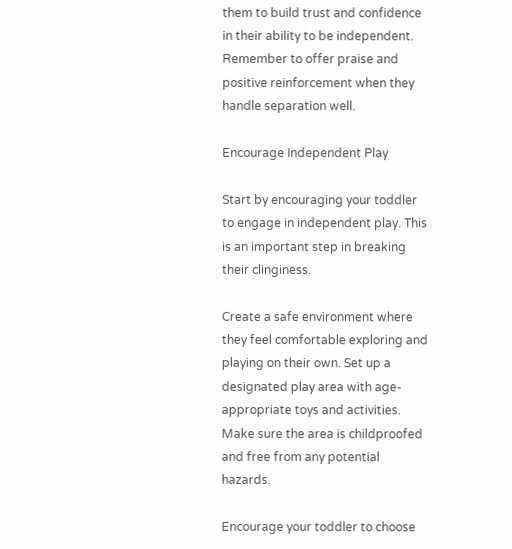them to build trust and confidence in their ability to be independent. Remember to offer praise and positive reinforcement when they handle separation well.

Encourage Independent Play

Start by encouraging your toddler to engage in independent play. This is an important step in breaking their clinginess.

Create a safe environment where they feel comfortable exploring and playing on their own. Set up a designated play area with age-appropriate toys and activities. Make sure the area is childproofed and free from any potential hazards.

Encourage your toddler to choose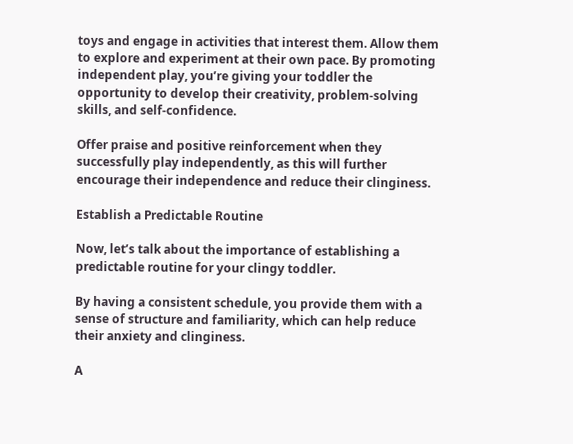toys and engage in activities that interest them. Allow them to explore and experiment at their own pace. By promoting independent play, you’re giving your toddler the opportunity to develop their creativity, problem-solving skills, and self-confidence.

Offer praise and positive reinforcement when they successfully play independently, as this will further encourage their independence and reduce their clinginess.

Establish a Predictable Routine

Now, let’s talk about the importance of establishing a predictable routine for your clingy toddler.

By having a consistent schedule, you provide them with a sense of structure and familiarity, which can help reduce their anxiety and clinginess.

A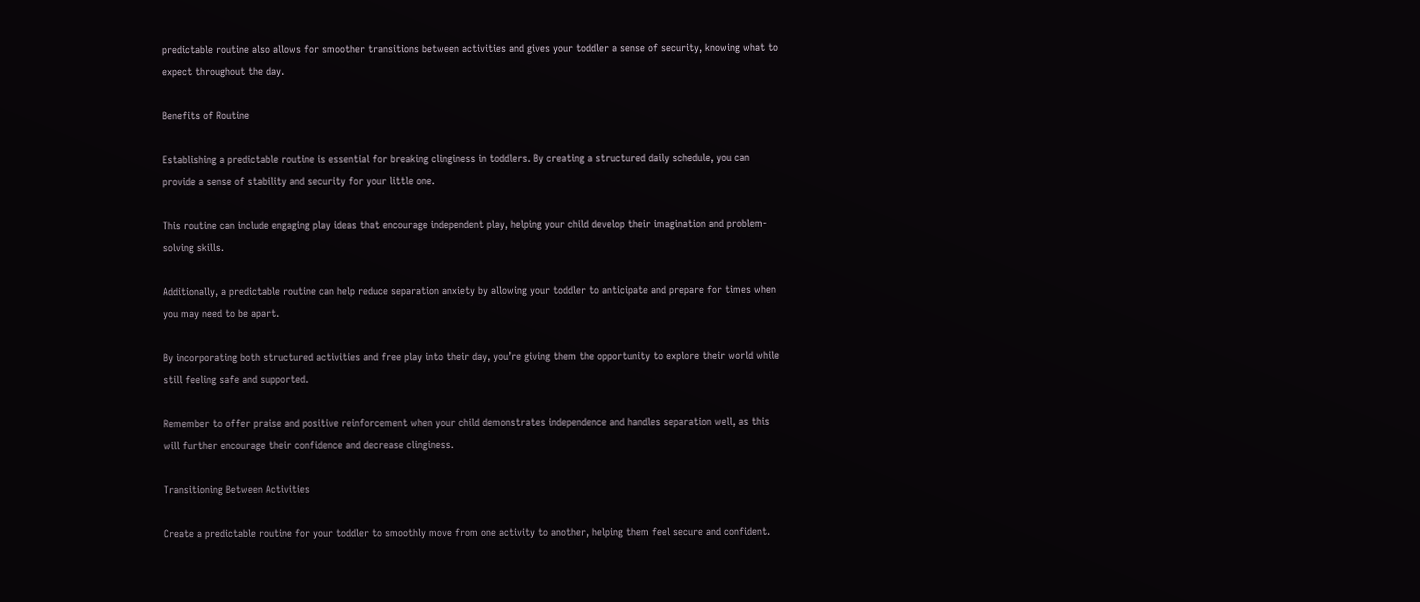predictable routine also allows for smoother transitions between activities and gives your toddler a sense of security, knowing what to expect throughout the day.

Benefits of Routine

Establishing a predictable routine is essential for breaking clinginess in toddlers. By creating a structured daily schedule, you can provide a sense of stability and security for your little one.

This routine can include engaging play ideas that encourage independent play, helping your child develop their imagination and problem-solving skills.

Additionally, a predictable routine can help reduce separation anxiety by allowing your toddler to anticipate and prepare for times when you may need to be apart.

By incorporating both structured activities and free play into their day, you’re giving them the opportunity to explore their world while still feeling safe and supported.

Remember to offer praise and positive reinforcement when your child demonstrates independence and handles separation well, as this will further encourage their confidence and decrease clinginess.

Transitioning Between Activities

Create a predictable routine for your toddler to smoothly move from one activity to another, helping them feel secure and confident.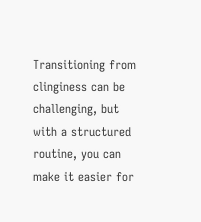Transitioning from clinginess can be challenging, but with a structured routine, you can make it easier for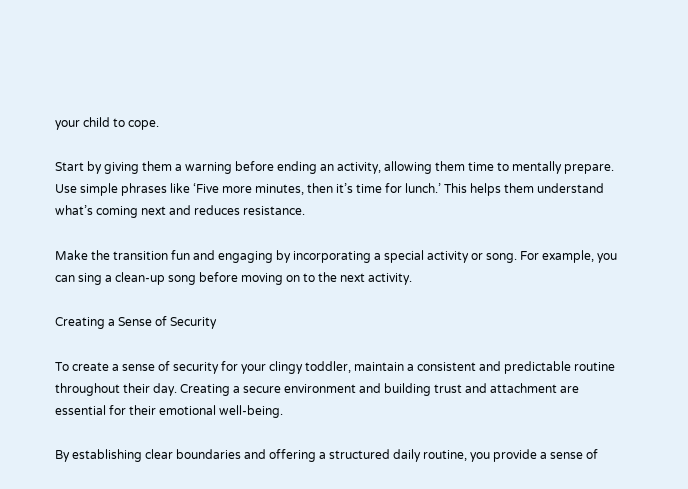your child to cope.

Start by giving them a warning before ending an activity, allowing them time to mentally prepare. Use simple phrases like ‘Five more minutes, then it’s time for lunch.’ This helps them understand what’s coming next and reduces resistance.

Make the transition fun and engaging by incorporating a special activity or song. For example, you can sing a clean-up song before moving on to the next activity.

Creating a Sense of Security

To create a sense of security for your clingy toddler, maintain a consistent and predictable routine throughout their day. Creating a secure environment and building trust and attachment are essential for their emotional well-being.

By establishing clear boundaries and offering a structured daily routine, you provide a sense of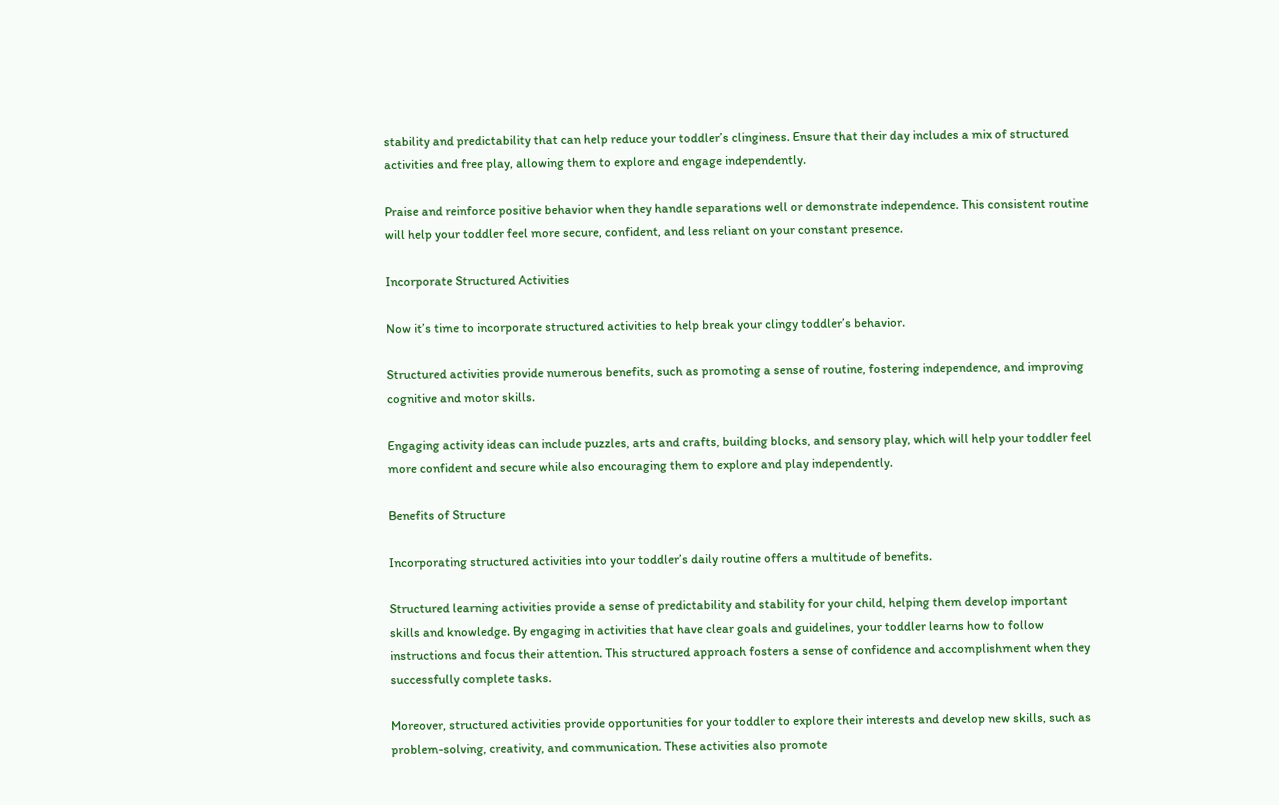stability and predictability that can help reduce your toddler’s clinginess. Ensure that their day includes a mix of structured activities and free play, allowing them to explore and engage independently.

Praise and reinforce positive behavior when they handle separations well or demonstrate independence. This consistent routine will help your toddler feel more secure, confident, and less reliant on your constant presence.

Incorporate Structured Activities

Now it’s time to incorporate structured activities to help break your clingy toddler’s behavior.

Structured activities provide numerous benefits, such as promoting a sense of routine, fostering independence, and improving cognitive and motor skills.

Engaging activity ideas can include puzzles, arts and crafts, building blocks, and sensory play, which will help your toddler feel more confident and secure while also encouraging them to explore and play independently.

Benefits of Structure

Incorporating structured activities into your toddler’s daily routine offers a multitude of benefits.

Structured learning activities provide a sense of predictability and stability for your child, helping them develop important skills and knowledge. By engaging in activities that have clear goals and guidelines, your toddler learns how to follow instructions and focus their attention. This structured approach fosters a sense of confidence and accomplishment when they successfully complete tasks.

Moreover, structured activities provide opportunities for your toddler to explore their interests and develop new skills, such as problem-solving, creativity, and communication. These activities also promote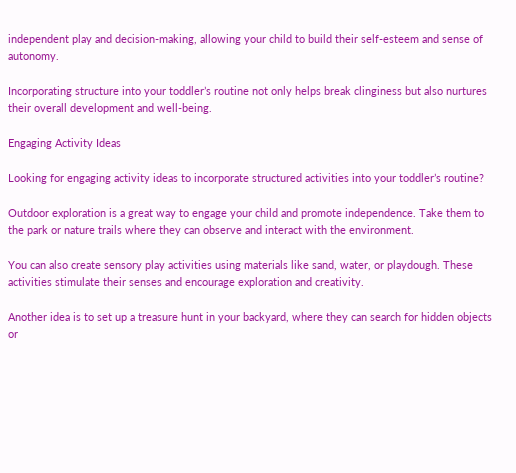independent play and decision-making, allowing your child to build their self-esteem and sense of autonomy.

Incorporating structure into your toddler’s routine not only helps break clinginess but also nurtures their overall development and well-being.

Engaging Activity Ideas

Looking for engaging activity ideas to incorporate structured activities into your toddler’s routine?

Outdoor exploration is a great way to engage your child and promote independence. Take them to the park or nature trails where they can observe and interact with the environment.

You can also create sensory play activities using materials like sand, water, or playdough. These activities stimulate their senses and encourage exploration and creativity.

Another idea is to set up a treasure hunt in your backyard, where they can search for hidden objects or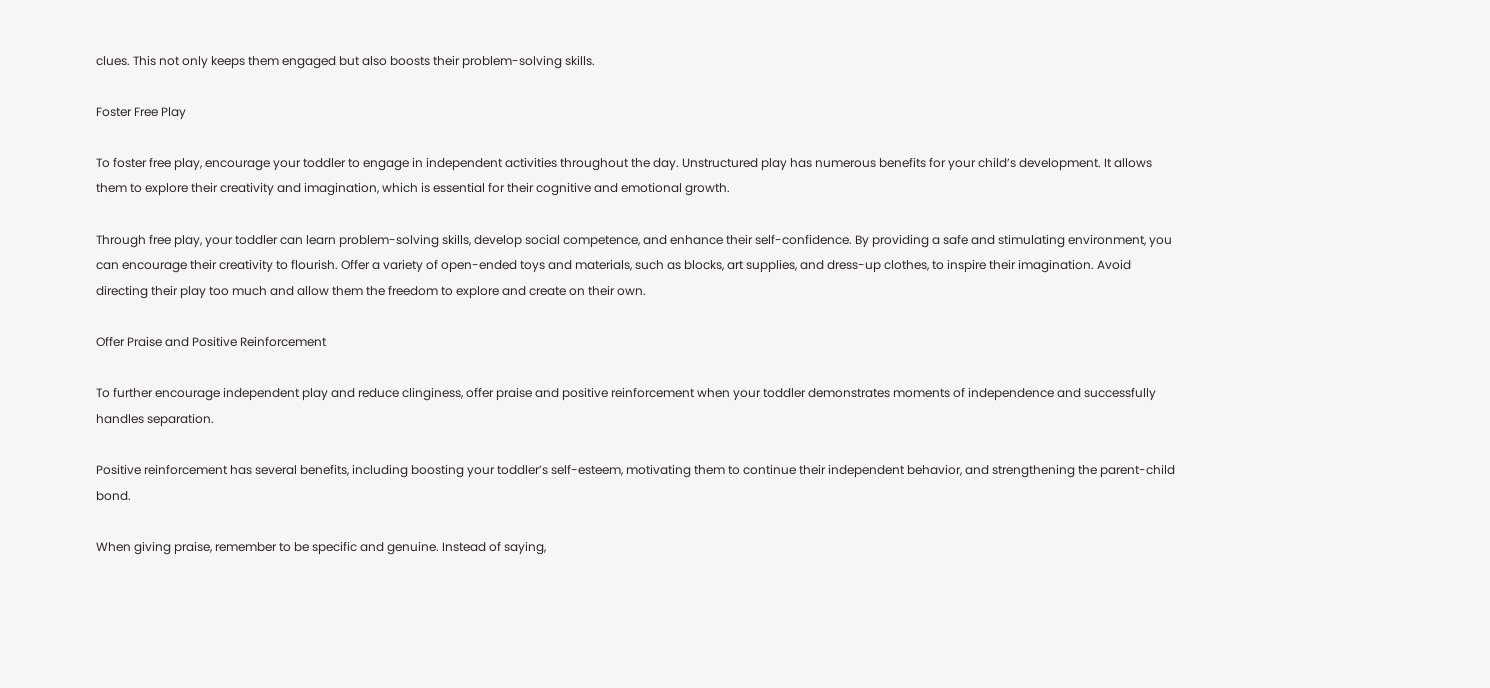clues. This not only keeps them engaged but also boosts their problem-solving skills.

Foster Free Play

To foster free play, encourage your toddler to engage in independent activities throughout the day. Unstructured play has numerous benefits for your child’s development. It allows them to explore their creativity and imagination, which is essential for their cognitive and emotional growth.

Through free play, your toddler can learn problem-solving skills, develop social competence, and enhance their self-confidence. By providing a safe and stimulating environment, you can encourage their creativity to flourish. Offer a variety of open-ended toys and materials, such as blocks, art supplies, and dress-up clothes, to inspire their imagination. Avoid directing their play too much and allow them the freedom to explore and create on their own.

Offer Praise and Positive Reinforcement

To further encourage independent play and reduce clinginess, offer praise and positive reinforcement when your toddler demonstrates moments of independence and successfully handles separation.

Positive reinforcement has several benefits, including boosting your toddler’s self-esteem, motivating them to continue their independent behavior, and strengthening the parent-child bond.

When giving praise, remember to be specific and genuine. Instead of saying,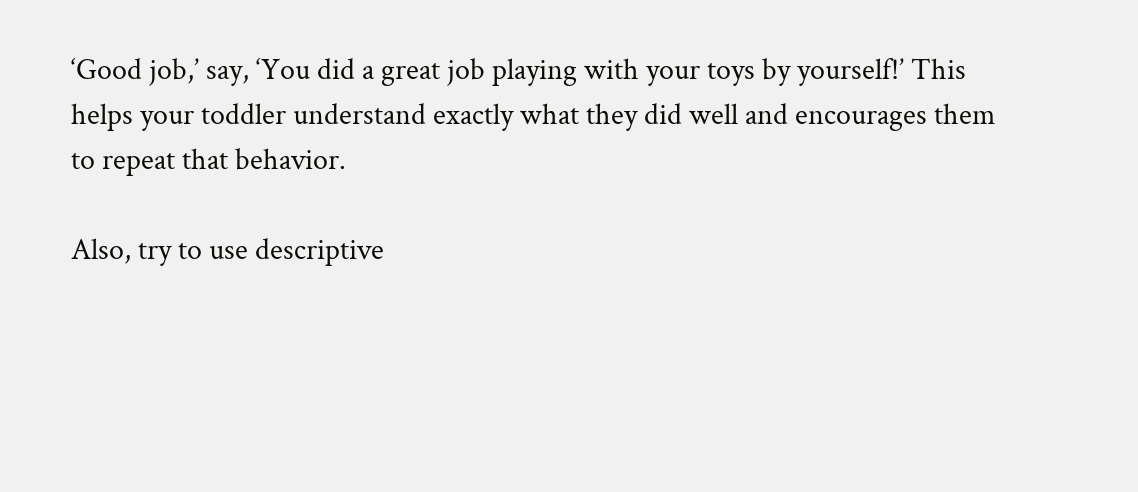‘Good job,’ say, ‘You did a great job playing with your toys by yourself!’ This helps your toddler understand exactly what they did well and encourages them to repeat that behavior.

Also, try to use descriptive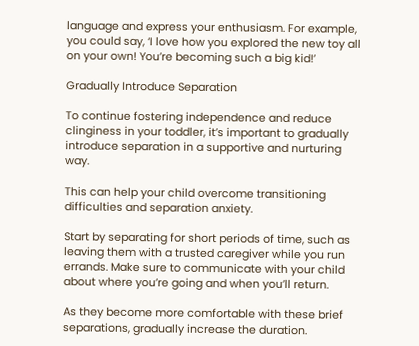language and express your enthusiasm. For example, you could say, ‘I love how you explored the new toy all on your own! You’re becoming such a big kid!’

Gradually Introduce Separation

To continue fostering independence and reduce clinginess in your toddler, it’s important to gradually introduce separation in a supportive and nurturing way.

This can help your child overcome transitioning difficulties and separation anxiety.

Start by separating for short periods of time, such as leaving them with a trusted caregiver while you run errands. Make sure to communicate with your child about where you’re going and when you’ll return.

As they become more comfortable with these brief separations, gradually increase the duration.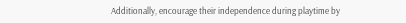Additionally, encourage their independence during playtime by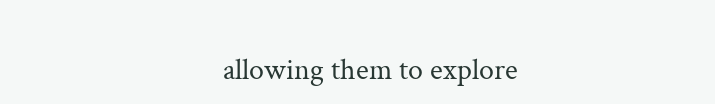allowing them to explore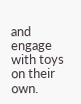and engage with toys on their own.